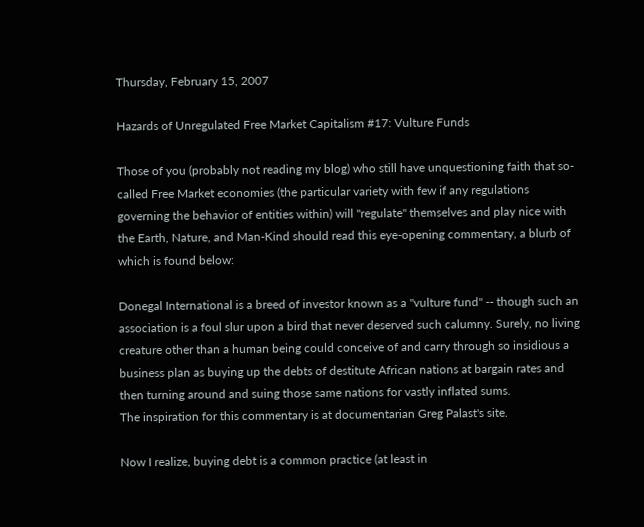Thursday, February 15, 2007

Hazards of Unregulated Free Market Capitalism #17: Vulture Funds

Those of you (probably not reading my blog) who still have unquestioning faith that so-called Free Market economies (the particular variety with few if any regulations governing the behavior of entities within) will "regulate" themselves and play nice with the Earth, Nature, and Man-Kind should read this eye-opening commentary, a blurb of which is found below:

Donegal International is a breed of investor known as a "vulture fund" -- though such an association is a foul slur upon a bird that never deserved such calumny. Surely, no living creature other than a human being could conceive of and carry through so insidious a business plan as buying up the debts of destitute African nations at bargain rates and then turning around and suing those same nations for vastly inflated sums.
The inspiration for this commentary is at documentarian Greg Palast's site.

Now I realize, buying debt is a common practice (at least in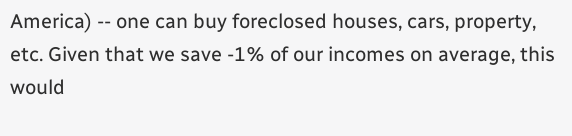America) -- one can buy foreclosed houses, cars, property, etc. Given that we save -1% of our incomes on average, this would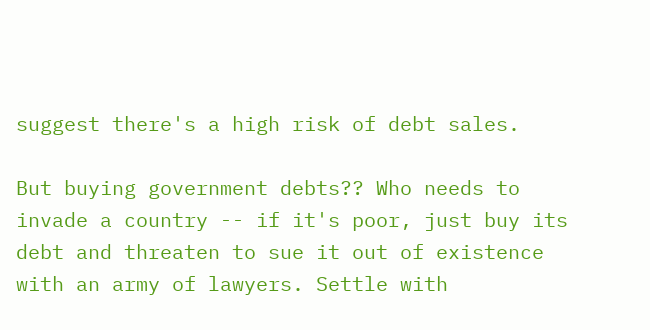suggest there's a high risk of debt sales.

But buying government debts?? Who needs to invade a country -- if it's poor, just buy its debt and threaten to sue it out of existence with an army of lawyers. Settle with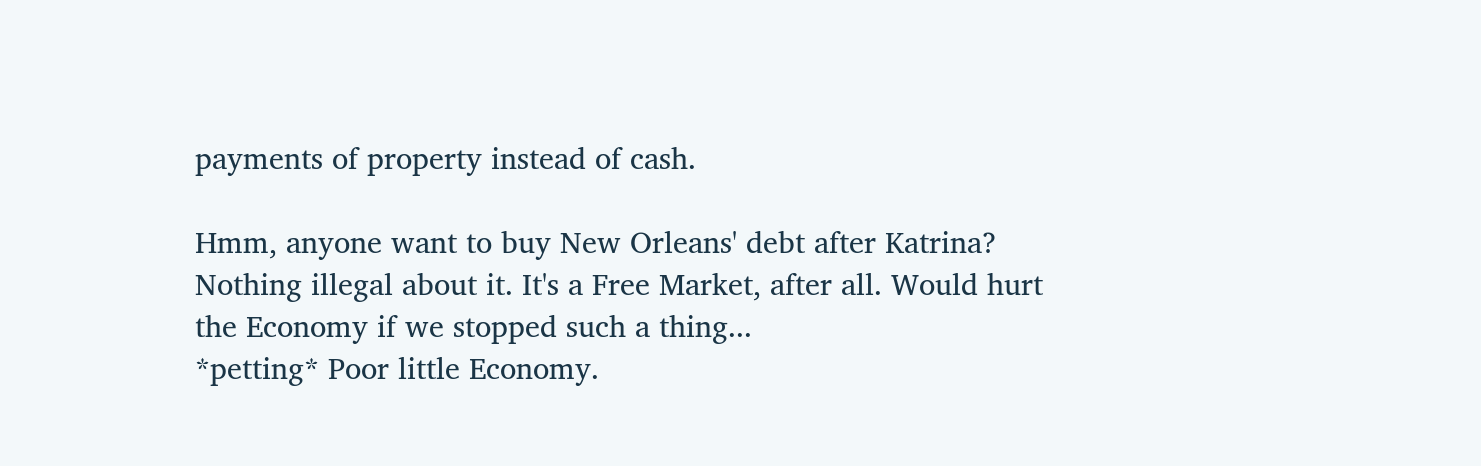payments of property instead of cash.

Hmm, anyone want to buy New Orleans' debt after Katrina? Nothing illegal about it. It's a Free Market, after all. Would hurt the Economy if we stopped such a thing...
*petting* Poor little Economy.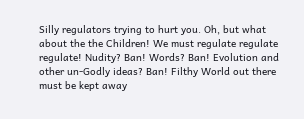Silly regulators trying to hurt you. Oh, but what about the the Children! We must regulate regulate regulate! Nudity? Ban! Words? Ban! Evolution and other un-Godly ideas? Ban! Filthy World out there must be kept away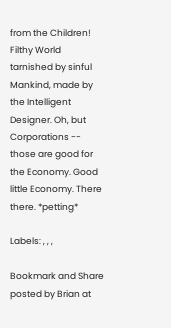from the Children! Filthy World tarnished by sinful Mankind, made by the Intelligent Designer. Oh, but Corporations -- those are good for the Economy. Good little Economy. There there. *petting*

Labels: , , ,

Bookmark and Share
posted by Brian at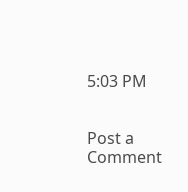5:03 PM


Post a Comment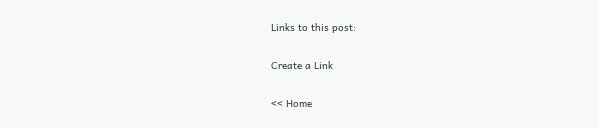Links to this post:

Create a Link

<< Home